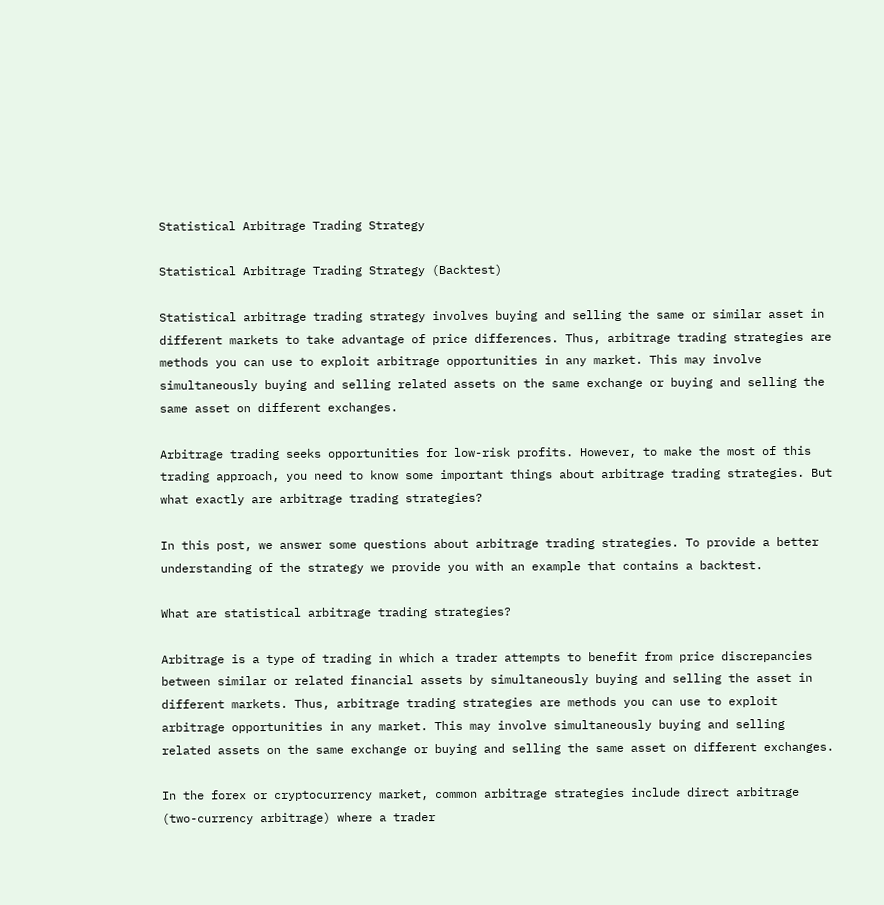Statistical Arbitrage Trading Strategy

Statistical Arbitrage Trading Strategy (Backtest)

Statistical arbitrage trading strategy involves buying and selling the same or similar asset in different markets to take advantage of price differences. Thus, arbitrage trading strategies are methods you can use to exploit arbitrage opportunities in any market. This may involve simultaneously buying and selling related assets on the same exchange or buying and selling the same asset on different exchanges.

Arbitrage trading seeks opportunities for low-risk profits. However, to make the most of this trading approach, you need to know some important things about arbitrage trading strategies. But what exactly are arbitrage trading strategies?

In this post, we answer some questions about arbitrage trading strategies. To provide a better understanding of the strategy we provide you with an example that contains a backtest.

What are statistical arbitrage trading strategies?

Arbitrage is a type of trading in which a trader attempts to benefit from price discrepancies between similar or related financial assets by simultaneously buying and selling the asset in different markets. Thus, arbitrage trading strategies are methods you can use to exploit arbitrage opportunities in any market. This may involve simultaneously buying and selling related assets on the same exchange or buying and selling the same asset on different exchanges.

In the forex or cryptocurrency market, common arbitrage strategies include direct arbitrage (two-currency arbitrage) where a trader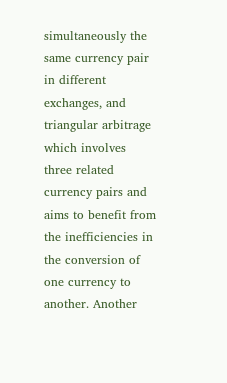simultaneously the same currency pair in different exchanges, and triangular arbitrage which involves three related currency pairs and aims to benefit from the inefficiencies in the conversion of one currency to another. Another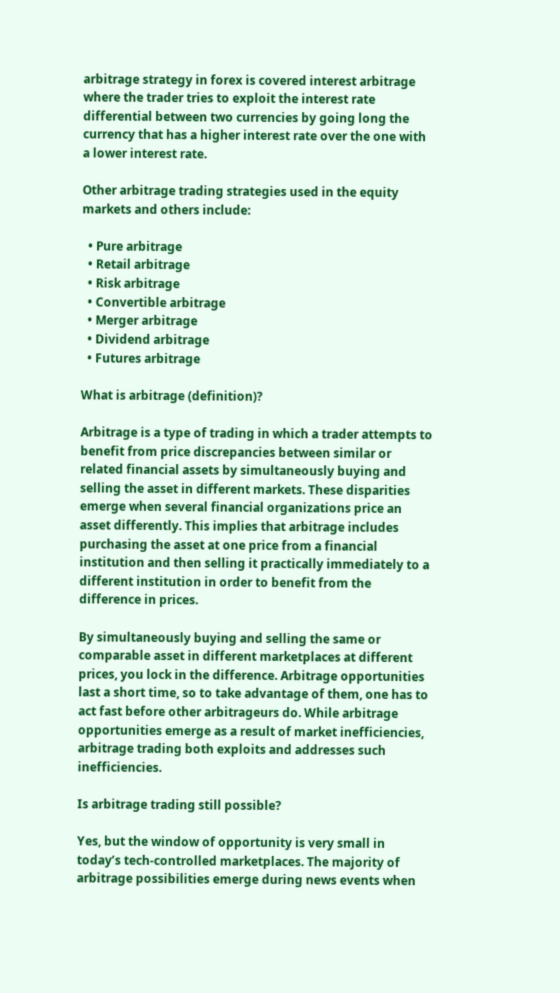arbitrage strategy in forex is covered interest arbitrage where the trader tries to exploit the interest rate differential between two currencies by going long the currency that has a higher interest rate over the one with a lower interest rate.

Other arbitrage trading strategies used in the equity markets and others include:

  • Pure arbitrage
  • Retail arbitrage
  • Risk arbitrage
  • Convertible arbitrage
  • Merger arbitrage
  • Dividend arbitrage
  • Futures arbitrage

What is arbitrage (definition)?

Arbitrage is a type of trading in which a trader attempts to benefit from price discrepancies between similar or related financial assets by simultaneously buying and selling the asset in different markets. These disparities emerge when several financial organizations price an asset differently. This implies that arbitrage includes purchasing the asset at one price from a financial institution and then selling it practically immediately to a different institution in order to benefit from the difference in prices.

By simultaneously buying and selling the same or comparable asset in different marketplaces at different prices, you lock in the difference. Arbitrage opportunities last a short time, so to take advantage of them, one has to act fast before other arbitrageurs do. While arbitrage opportunities emerge as a result of market inefficiencies, arbitrage trading both exploits and addresses such inefficiencies.

Is arbitrage trading still possible?

Yes, but the window of opportunity is very small in today’s tech-controlled marketplaces. The majority of arbitrage possibilities emerge during news events when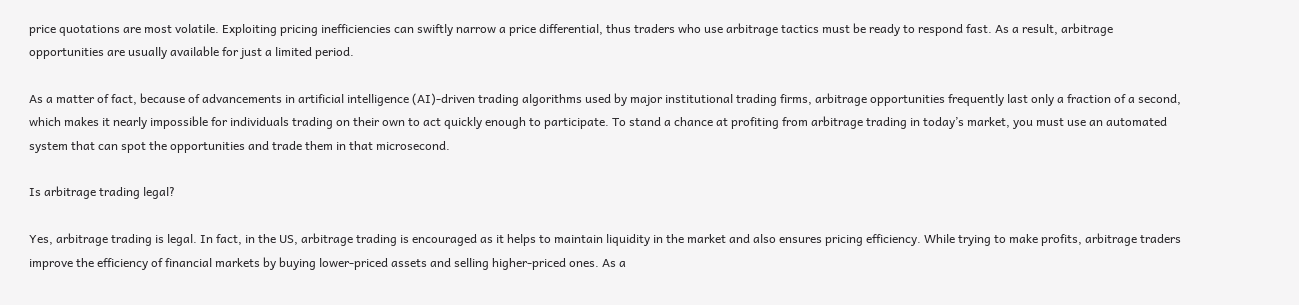price quotations are most volatile. Exploiting pricing inefficiencies can swiftly narrow a price differential, thus traders who use arbitrage tactics must be ready to respond fast. As a result, arbitrage opportunities are usually available for just a limited period.

As a matter of fact, because of advancements in artificial intelligence (AI)-driven trading algorithms used by major institutional trading firms, arbitrage opportunities frequently last only a fraction of a second, which makes it nearly impossible for individuals trading on their own to act quickly enough to participate. To stand a chance at profiting from arbitrage trading in today’s market, you must use an automated system that can spot the opportunities and trade them in that microsecond.

Is arbitrage trading legal?

Yes, arbitrage trading is legal. In fact, in the US, arbitrage trading is encouraged as it helps to maintain liquidity in the market and also ensures pricing efficiency. While trying to make profits, arbitrage traders improve the efficiency of financial markets by buying lower-priced assets and selling higher-priced ones. As a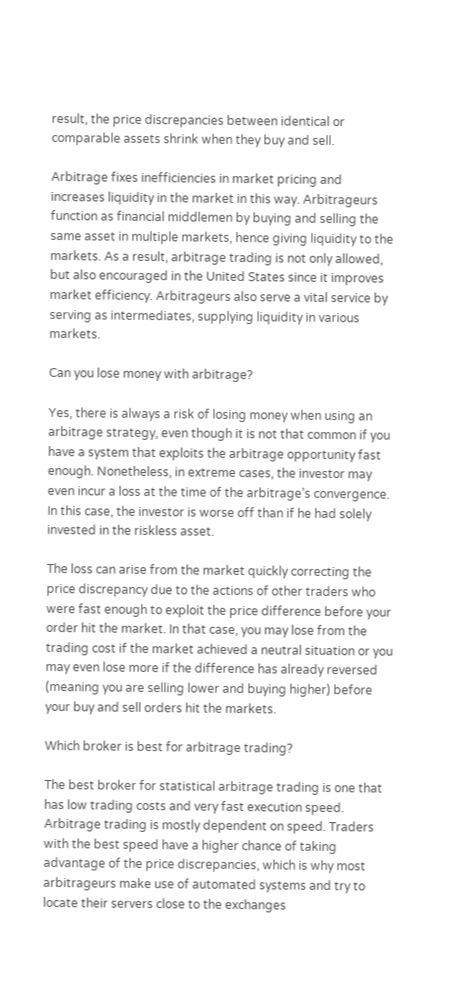result, the price discrepancies between identical or comparable assets shrink when they buy and sell.

Arbitrage fixes inefficiencies in market pricing and increases liquidity in the market in this way. Arbitrageurs function as financial middlemen by buying and selling the same asset in multiple markets, hence giving liquidity to the markets. As a result, arbitrage trading is not only allowed, but also encouraged in the United States since it improves market efficiency. Arbitrageurs also serve a vital service by serving as intermediates, supplying liquidity in various markets.

Can you lose money with arbitrage?

Yes, there is always a risk of losing money when using an arbitrage strategy, even though it is not that common if you have a system that exploits the arbitrage opportunity fast enough. Nonetheless, in extreme cases, the investor may even incur a loss at the time of the arbitrage’s convergence. In this case, the investor is worse off than if he had solely invested in the riskless asset.

The loss can arise from the market quickly correcting the price discrepancy due to the actions of other traders who were fast enough to exploit the price difference before your order hit the market. In that case, you may lose from the trading cost if the market achieved a neutral situation or you may even lose more if the difference has already reversed (meaning you are selling lower and buying higher) before your buy and sell orders hit the markets.

Which broker is best for arbitrage trading?

The best broker for statistical arbitrage trading is one that has low trading costs and very fast execution speed. Arbitrage trading is mostly dependent on speed. Traders with the best speed have a higher chance of taking advantage of the price discrepancies, which is why most arbitrageurs make use of automated systems and try to locate their servers close to the exchanges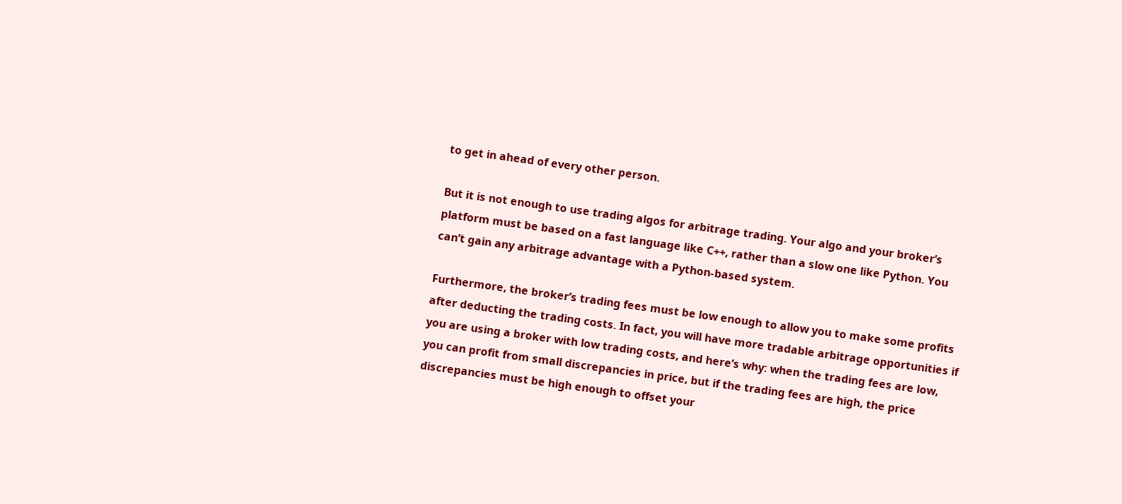to get in ahead of every other person.

But it is not enough to use trading algos for arbitrage trading. Your algo and your broker’s platform must be based on a fast language like C++, rather than a slow one like Python. You can’t gain any arbitrage advantage with a Python-based system.

Furthermore, the broker’s trading fees must be low enough to allow you to make some profits after deducting the trading costs. In fact, you will have more tradable arbitrage opportunities if you are using a broker with low trading costs, and here’s why: when the trading fees are low, you can profit from small discrepancies in price, but if the trading fees are high, the price discrepancies must be high enough to offset your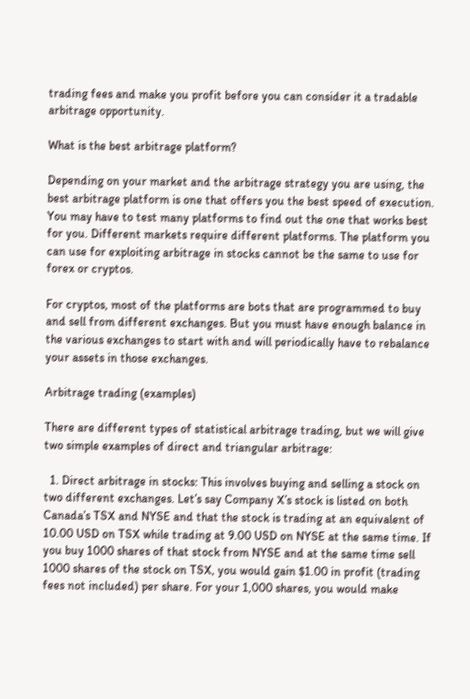trading fees and make you profit before you can consider it a tradable arbitrage opportunity.

What is the best arbitrage platform?

Depending on your market and the arbitrage strategy you are using, the best arbitrage platform is one that offers you the best speed of execution. You may have to test many platforms to find out the one that works best for you. Different markets require different platforms. The platform you can use for exploiting arbitrage in stocks cannot be the same to use for forex or cryptos.

For cryptos, most of the platforms are bots that are programmed to buy and sell from different exchanges. But you must have enough balance in the various exchanges to start with and will periodically have to rebalance your assets in those exchanges.

Arbitrage trading (examples)

There are different types of statistical arbitrage trading, but we will give two simple examples of direct and triangular arbitrage:

  1. Direct arbitrage in stocks: This involves buying and selling a stock on two different exchanges. Let’s say Company X’s stock is listed on both Canada’s TSX and NYSE and that the stock is trading at an equivalent of 10.00 USD on TSX while trading at 9.00 USD on NYSE at the same time. If you buy 1000 shares of that stock from NYSE and at the same time sell 1000 shares of the stock on TSX, you would gain $1.00 in profit (trading fees not included) per share. For your 1,000 shares, you would make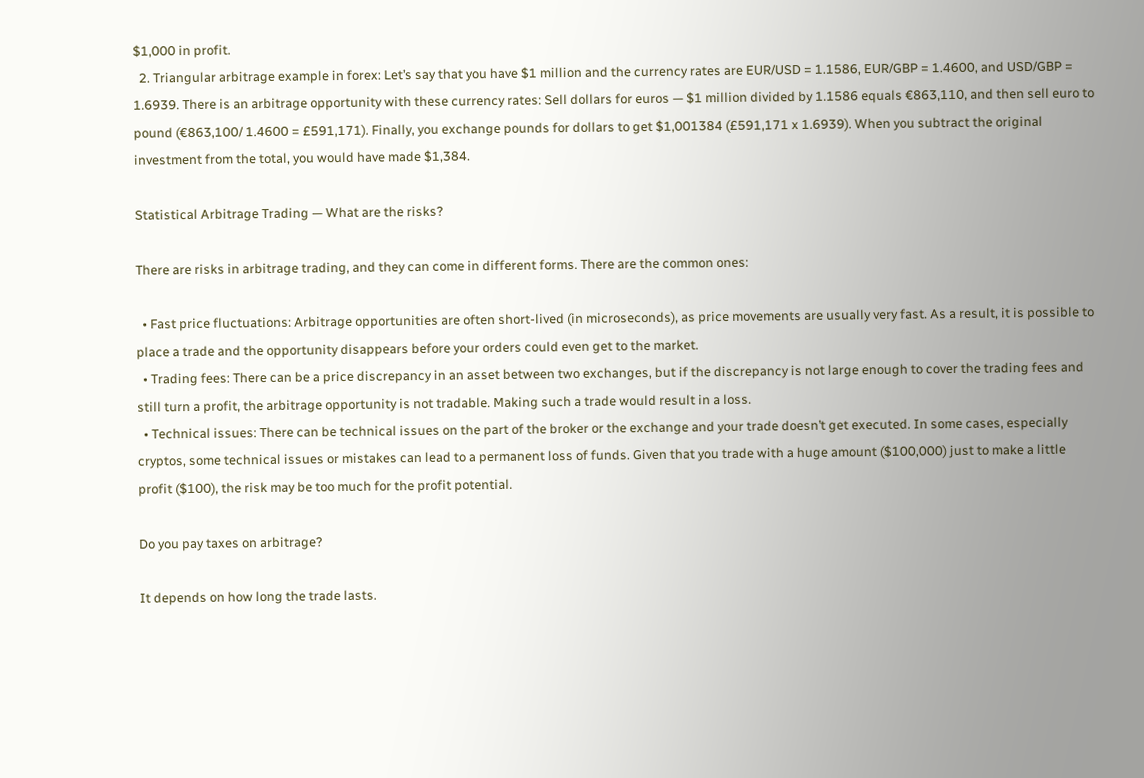$1,000 in profit.
  2. Triangular arbitrage example in forex: Let’s say that you have $1 million and the currency rates are EUR/USD = 1.1586, EUR/GBP = 1.4600, and USD/GBP = 1.6939. There is an arbitrage opportunity with these currency rates: Sell dollars for euros — $1 million divided by 1.1586 equals €863,110, and then sell euro to pound (€863,100/ 1.4600 = £591,171). Finally, you exchange pounds for dollars to get $1,001384 (£591,171 x 1.6939). When you subtract the original investment from the total, you would have made $1,384.

Statistical Arbitrage Trading — What are the risks?

There are risks in arbitrage trading, and they can come in different forms. There are the common ones:

  • Fast price fluctuations: Arbitrage opportunities are often short-lived (in microseconds), as price movements are usually very fast. As a result, it is possible to place a trade and the opportunity disappears before your orders could even get to the market.
  • Trading fees: There can be a price discrepancy in an asset between two exchanges, but if the discrepancy is not large enough to cover the trading fees and still turn a profit, the arbitrage opportunity is not tradable. Making such a trade would result in a loss.
  • Technical issues: There can be technical issues on the part of the broker or the exchange and your trade doesn’t get executed. In some cases, especially cryptos, some technical issues or mistakes can lead to a permanent loss of funds. Given that you trade with a huge amount ($100,000) just to make a little profit ($100), the risk may be too much for the profit potential.

Do you pay taxes on arbitrage?

It depends on how long the trade lasts.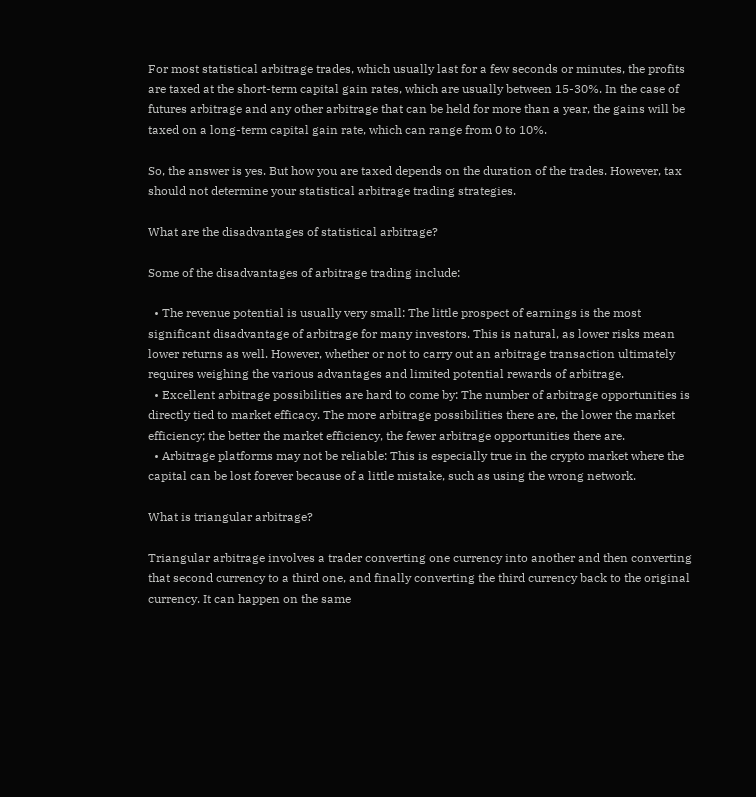For most statistical arbitrage trades, which usually last for a few seconds or minutes, the profits are taxed at the short-term capital gain rates, which are usually between 15-30%. In the case of futures arbitrage and any other arbitrage that can be held for more than a year, the gains will be taxed on a long-term capital gain rate, which can range from 0 to 10%.

So, the answer is yes. But how you are taxed depends on the duration of the trades. However, tax should not determine your statistical arbitrage trading strategies.

What are the disadvantages of statistical arbitrage?

Some of the disadvantages of arbitrage trading include:

  • The revenue potential is usually very small: The little prospect of earnings is the most significant disadvantage of arbitrage for many investors. This is natural, as lower risks mean lower returns as well. However, whether or not to carry out an arbitrage transaction ultimately requires weighing the various advantages and limited potential rewards of arbitrage.
  • Excellent arbitrage possibilities are hard to come by: The number of arbitrage opportunities is directly tied to market efficacy. The more arbitrage possibilities there are, the lower the market efficiency; the better the market efficiency, the fewer arbitrage opportunities there are.
  • Arbitrage platforms may not be reliable: This is especially true in the crypto market where the capital can be lost forever because of a little mistake, such as using the wrong network.

What is triangular arbitrage?

Triangular arbitrage involves a trader converting one currency into another and then converting that second currency to a third one, and finally converting the third currency back to the original currency. It can happen on the same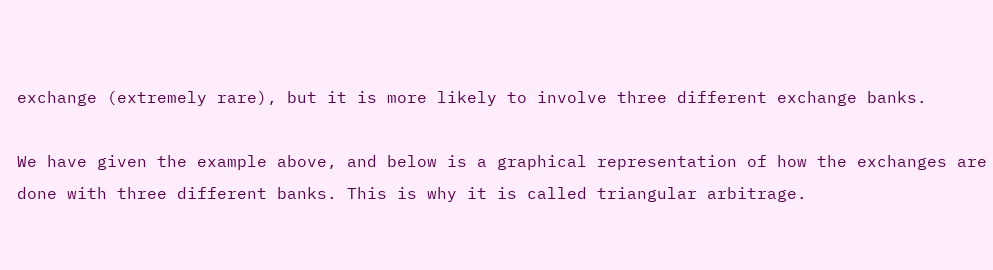exchange (extremely rare), but it is more likely to involve three different exchange banks.

We have given the example above, and below is a graphical representation of how the exchanges are done with three different banks. This is why it is called triangular arbitrage.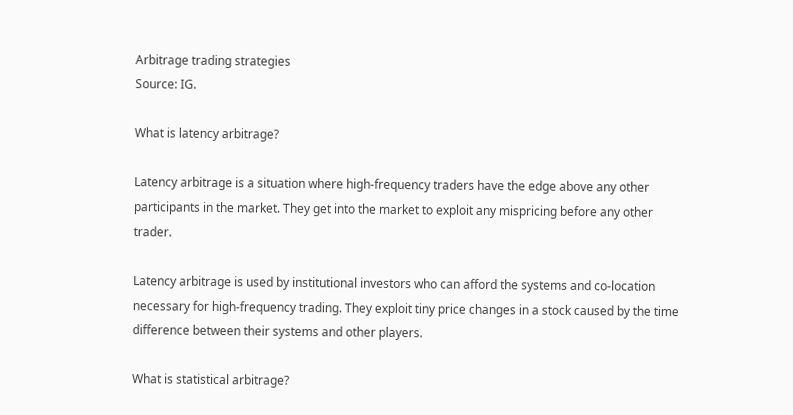Arbitrage trading strategies
Source: IG.

What is latency arbitrage?

Latency arbitrage is a situation where high-frequency traders have the edge above any other participants in the market. They get into the market to exploit any mispricing before any other trader.

Latency arbitrage is used by institutional investors who can afford the systems and co-location necessary for high-frequency trading. They exploit tiny price changes in a stock caused by the time difference between their systems and other players.

What is statistical arbitrage?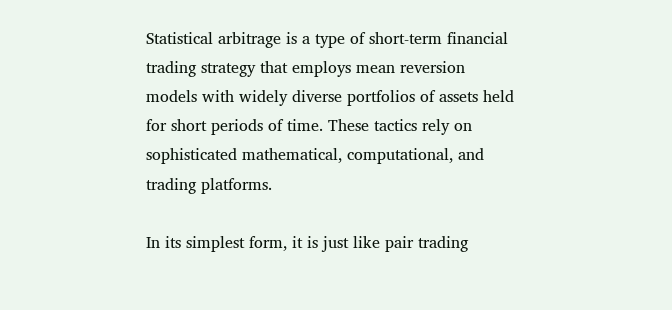Statistical arbitrage is a type of short-term financial trading strategy that employs mean reversion models with widely diverse portfolios of assets held for short periods of time. These tactics rely on sophisticated mathematical, computational, and trading platforms.

In its simplest form, it is just like pair trading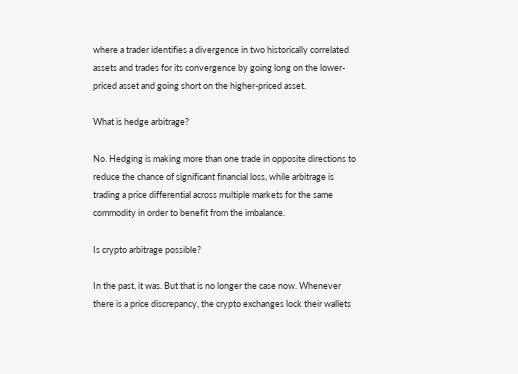where a trader identifies a divergence in two historically correlated assets and trades for its convergence by going long on the lower-priced asset and going short on the higher-priced asset.

What is hedge arbitrage?

No. Hedging is making more than one trade in opposite directions to reduce the chance of significant financial loss, while arbitrage is trading a price differential across multiple markets for the same commodity in order to benefit from the imbalance.

Is crypto arbitrage possible?

In the past, it was. But that is no longer the case now. Whenever there is a price discrepancy, the crypto exchanges lock their wallets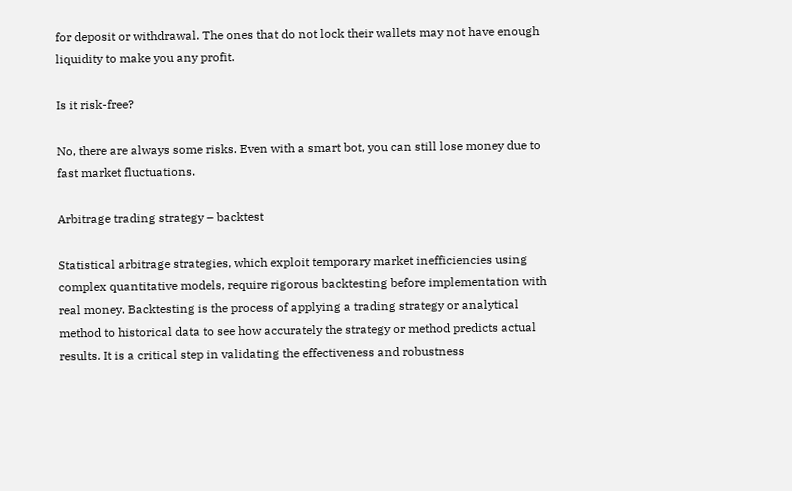for deposit or withdrawal. The ones that do not lock their wallets may not have enough liquidity to make you any profit.

Is it risk-free?

No, there are always some risks. Even with a smart bot, you can still lose money due to fast market fluctuations.

Arbitrage trading strategy – backtest

Statistical arbitrage strategies, which exploit temporary market inefficiencies using complex quantitative models, require rigorous backtesting before implementation with real money. Backtesting is the process of applying a trading strategy or analytical method to historical data to see how accurately the strategy or method predicts actual results. It is a critical step in validating the effectiveness and robustness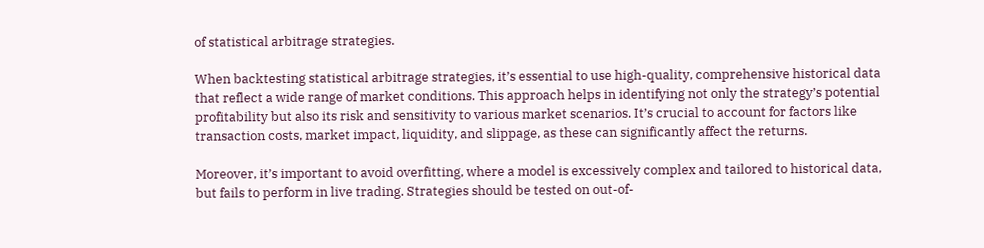of statistical arbitrage strategies.

When backtesting statistical arbitrage strategies, it’s essential to use high-quality, comprehensive historical data that reflect a wide range of market conditions. This approach helps in identifying not only the strategy’s potential profitability but also its risk and sensitivity to various market scenarios. It’s crucial to account for factors like transaction costs, market impact, liquidity, and slippage, as these can significantly affect the returns.

Moreover, it’s important to avoid overfitting, where a model is excessively complex and tailored to historical data, but fails to perform in live trading. Strategies should be tested on out-of-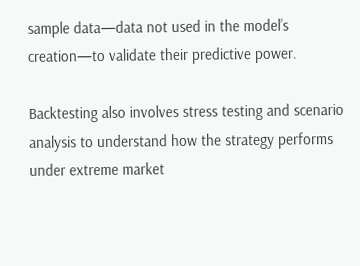sample data—data not used in the model’s creation—to validate their predictive power.

Backtesting also involves stress testing and scenario analysis to understand how the strategy performs under extreme market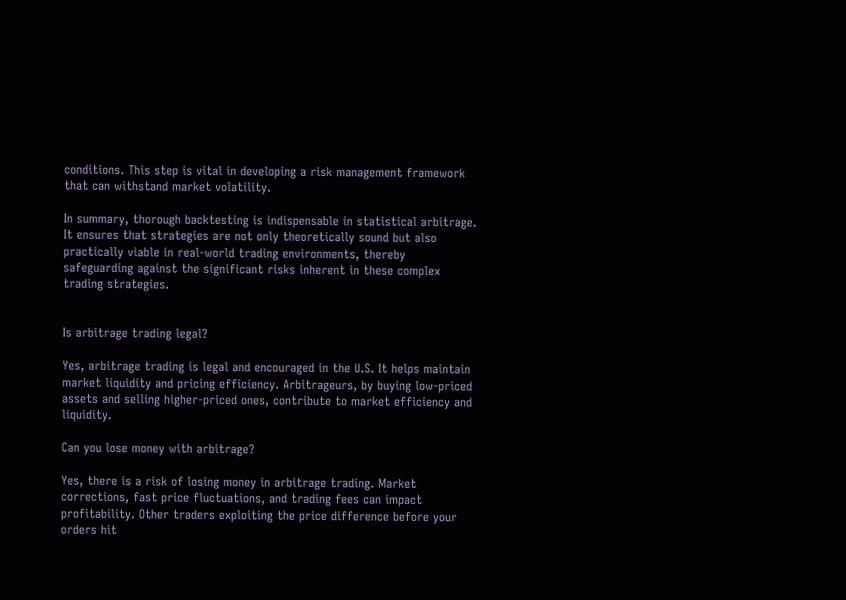conditions. This step is vital in developing a risk management framework that can withstand market volatility.

In summary, thorough backtesting is indispensable in statistical arbitrage. It ensures that strategies are not only theoretically sound but also practically viable in real-world trading environments, thereby safeguarding against the significant risks inherent in these complex trading strategies.


Is arbitrage trading legal?

Yes, arbitrage trading is legal and encouraged in the U.S. It helps maintain market liquidity and pricing efficiency. Arbitrageurs, by buying low-priced assets and selling higher-priced ones, contribute to market efficiency and liquidity.

Can you lose money with arbitrage?

Yes, there is a risk of losing money in arbitrage trading. Market corrections, fast price fluctuations, and trading fees can impact profitability. Other traders exploiting the price difference before your orders hit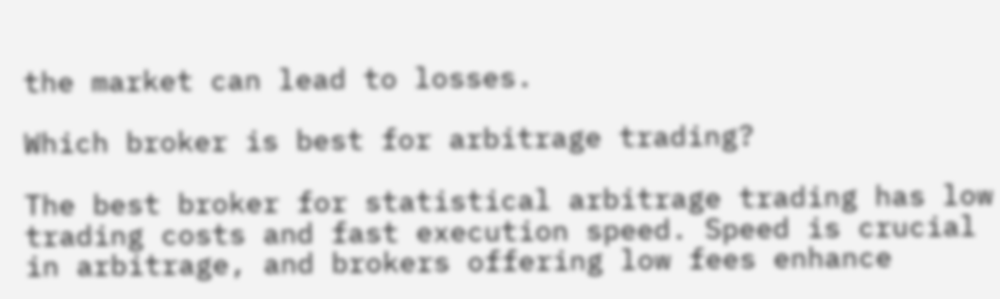the market can lead to losses.

Which broker is best for arbitrage trading?

The best broker for statistical arbitrage trading has low trading costs and fast execution speed. Speed is crucial in arbitrage, and brokers offering low fees enhance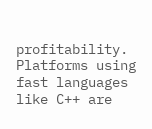profitability. Platforms using fast languages like C++ are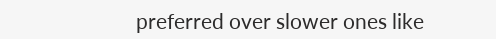preferred over slower ones like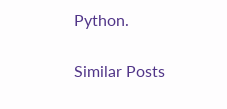Python.

Similar Posts